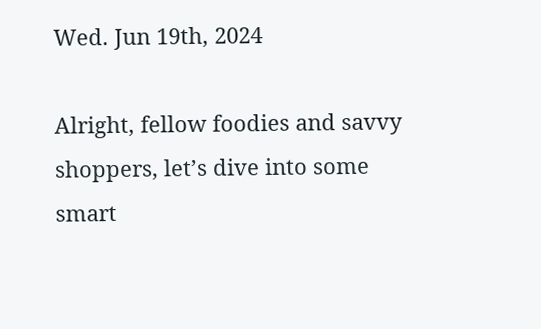Wed. Jun 19th, 2024

Alright, fellow foodies and savvy shoppers, let’s dive into some smart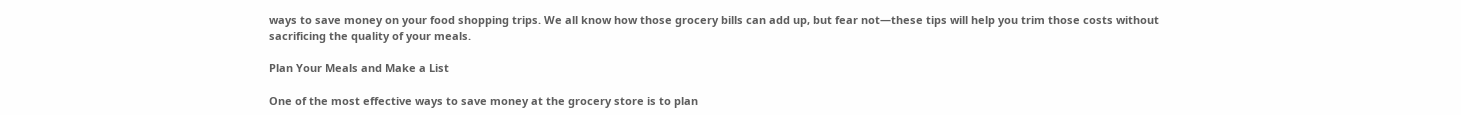ways to save money on your food shopping trips. We all know how those grocery bills can add up, but fear not—these tips will help you trim those costs without sacrificing the quality of your meals.

Plan Your Meals and Make a List

One of the most effective ways to save money at the grocery store is to plan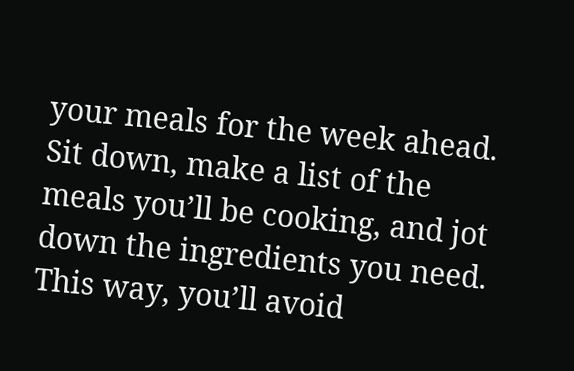your meals for the week ahead. Sit down, make a list of the meals you’ll be cooking, and jot down the ingredients you need. This way, you’ll avoid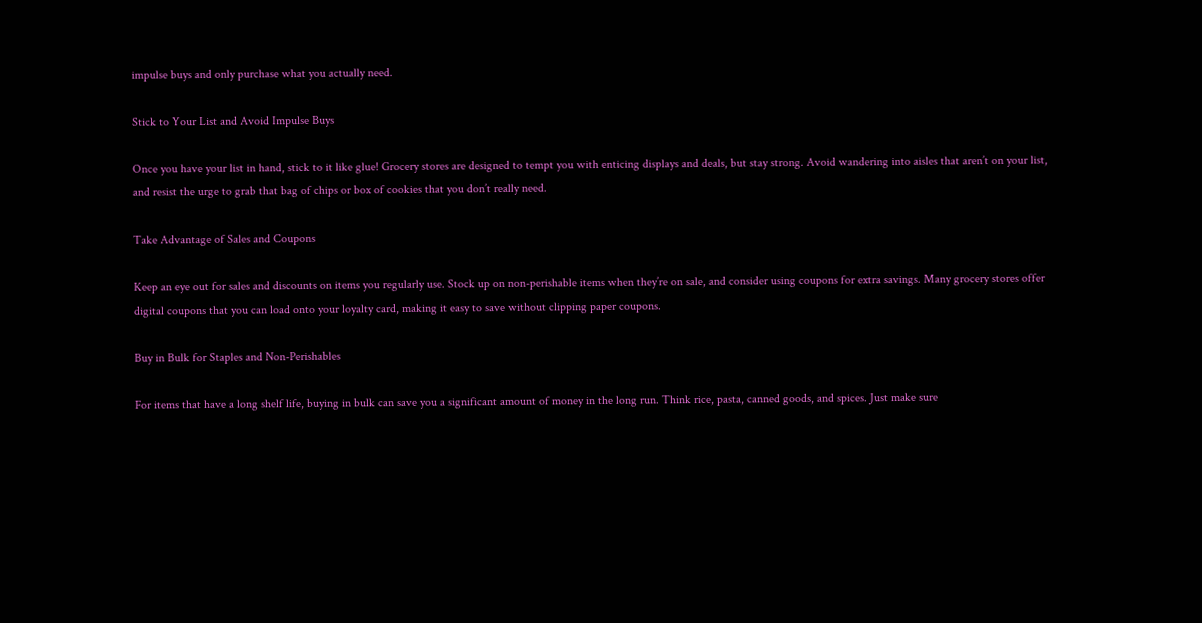impulse buys and only purchase what you actually need.

Stick to Your List and Avoid Impulse Buys

Once you have your list in hand, stick to it like glue! Grocery stores are designed to tempt you with enticing displays and deals, but stay strong. Avoid wandering into aisles that aren’t on your list, and resist the urge to grab that bag of chips or box of cookies that you don’t really need.

Take Advantage of Sales and Coupons

Keep an eye out for sales and discounts on items you regularly use. Stock up on non-perishable items when they’re on sale, and consider using coupons for extra savings. Many grocery stores offer digital coupons that you can load onto your loyalty card, making it easy to save without clipping paper coupons.

Buy in Bulk for Staples and Non-Perishables

For items that have a long shelf life, buying in bulk can save you a significant amount of money in the long run. Think rice, pasta, canned goods, and spices. Just make sure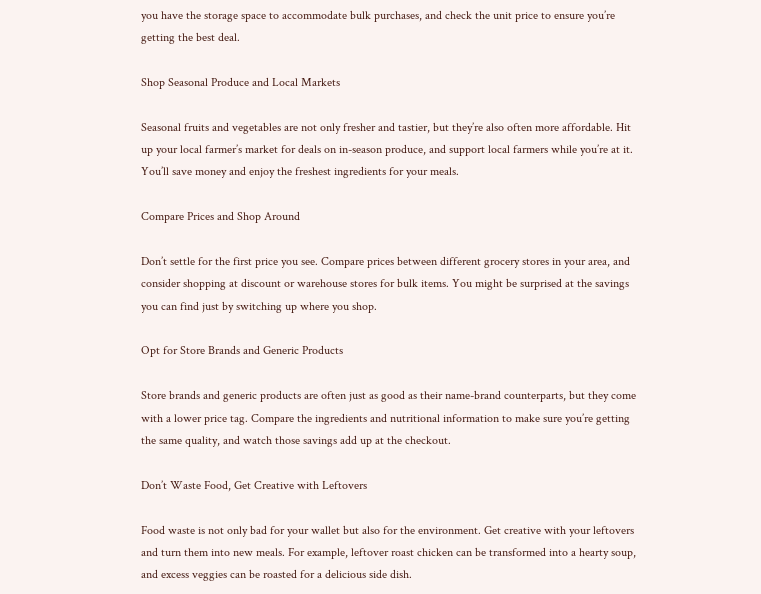you have the storage space to accommodate bulk purchases, and check the unit price to ensure you’re getting the best deal.

Shop Seasonal Produce and Local Markets

Seasonal fruits and vegetables are not only fresher and tastier, but they’re also often more affordable. Hit up your local farmer’s market for deals on in-season produce, and support local farmers while you’re at it. You’ll save money and enjoy the freshest ingredients for your meals.

Compare Prices and Shop Around

Don’t settle for the first price you see. Compare prices between different grocery stores in your area, and consider shopping at discount or warehouse stores for bulk items. You might be surprised at the savings you can find just by switching up where you shop.

Opt for Store Brands and Generic Products

Store brands and generic products are often just as good as their name-brand counterparts, but they come with a lower price tag. Compare the ingredients and nutritional information to make sure you’re getting the same quality, and watch those savings add up at the checkout.

Don’t Waste Food, Get Creative with Leftovers

Food waste is not only bad for your wallet but also for the environment. Get creative with your leftovers and turn them into new meals. For example, leftover roast chicken can be transformed into a hearty soup, and excess veggies can be roasted for a delicious side dish.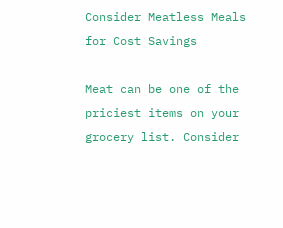Consider Meatless Meals for Cost Savings

Meat can be one of the priciest items on your grocery list. Consider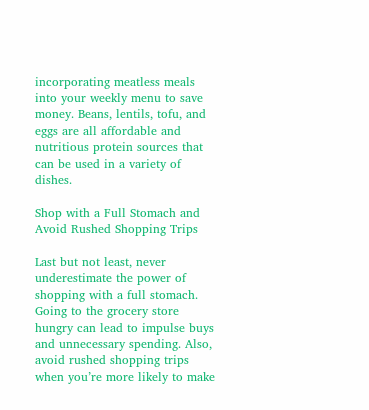incorporating meatless meals into your weekly menu to save money. Beans, lentils, tofu, and eggs are all affordable and nutritious protein sources that can be used in a variety of dishes.

Shop with a Full Stomach and Avoid Rushed Shopping Trips

Last but not least, never underestimate the power of shopping with a full stomach. Going to the grocery store hungry can lead to impulse buys and unnecessary spending. Also, avoid rushed shopping trips when you’re more likely to make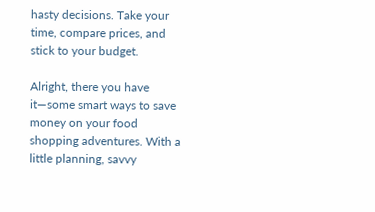hasty decisions. Take your time, compare prices, and stick to your budget.

Alright, there you have it—some smart ways to save money on your food shopping adventures. With a little planning, savvy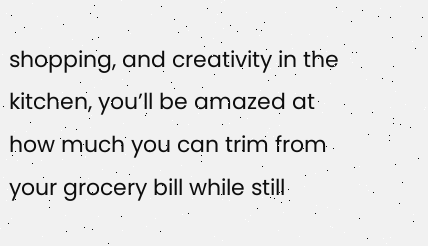shopping, and creativity in the kitchen, you’ll be amazed at how much you can trim from your grocery bill while still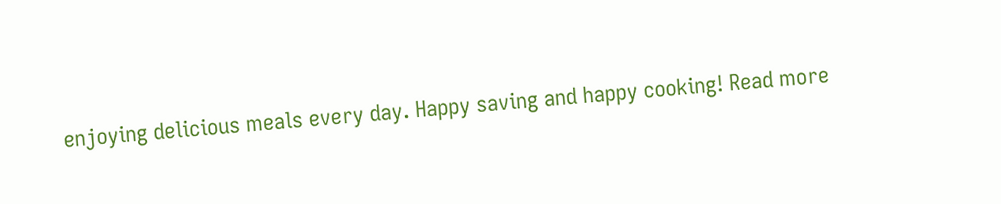enjoying delicious meals every day. Happy saving and happy cooking! Read more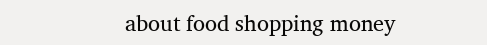about food shopping money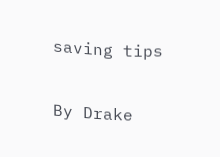saving tips

By Drake